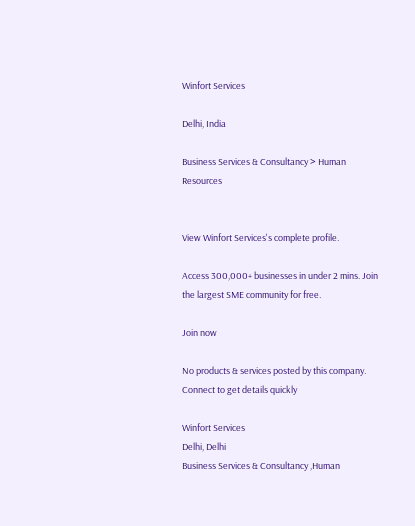Winfort Services

Delhi, India

Business Services & Consultancy > Human Resources


View Winfort Services's complete profile.

Access 300,000+ businesses in under 2 mins. Join the largest SME community for free.

Join now

No products & services posted by this company.
Connect to get details quickly

Winfort Services
Delhi, Delhi
Business Services & Consultancy ,Human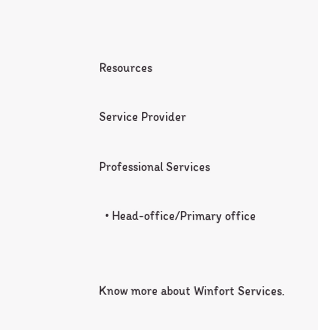Resources

Service Provider

Professional Services

  • Head-office/Primary office


Know more about Winfort Services.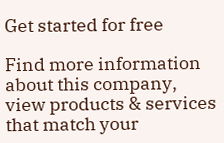Get started for free

Find more information about this company, view products & services that match your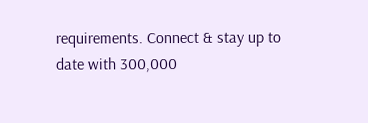requirements. Connect & stay up to date with 300,000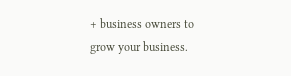+ business owners to grow your business.